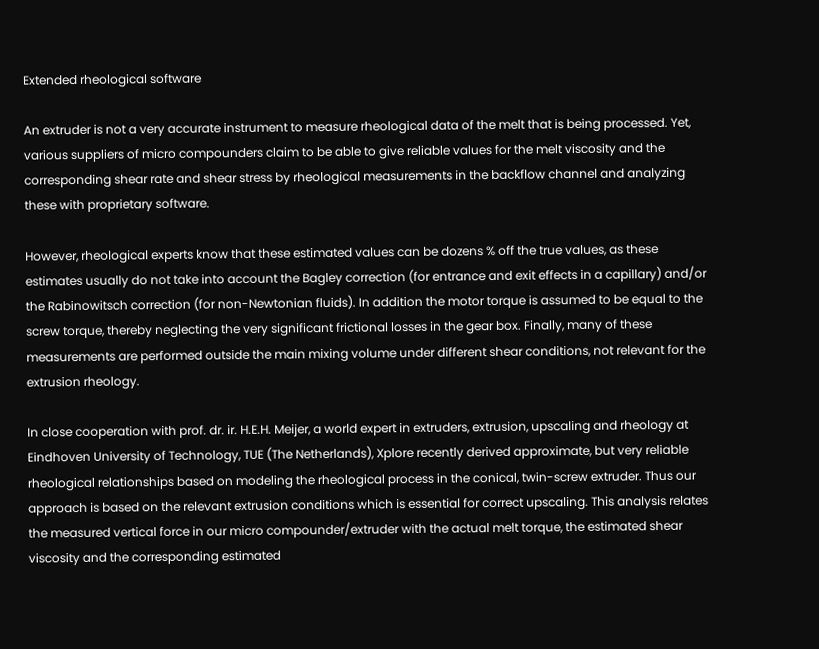Extended rheological software

An extruder is not a very accurate instrument to measure rheological data of the melt that is being processed. Yet, various suppliers of micro compounders claim to be able to give reliable values for the melt viscosity and the corresponding shear rate and shear stress by rheological measurements in the backflow channel and analyzing these with proprietary software.

However, rheological experts know that these estimated values can be dozens % off the true values, as these estimates usually do not take into account the Bagley correction (for entrance and exit effects in a capillary) and/or the Rabinowitsch correction (for non-Newtonian fluids). In addition the motor torque is assumed to be equal to the screw torque, thereby neglecting the very significant frictional losses in the gear box. Finally, many of these measurements are performed outside the main mixing volume under different shear conditions, not relevant for the extrusion rheology.

In close cooperation with prof. dr. ir. H.E.H. Meijer, a world expert in extruders, extrusion, upscaling and rheology at Eindhoven University of Technology, TUE (The Netherlands), Xplore recently derived approximate, but very reliable rheological relationships based on modeling the rheological process in the conical, twin-screw extruder. Thus our approach is based on the relevant extrusion conditions which is essential for correct upscaling. This analysis relates the measured vertical force in our micro compounder/extruder with the actual melt torque, the estimated shear viscosity and the corresponding estimated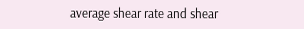average shear rate and shear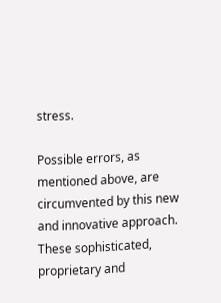stress.

Possible errors, as mentioned above, are circumvented by this new and innovative approach. These sophisticated, proprietary and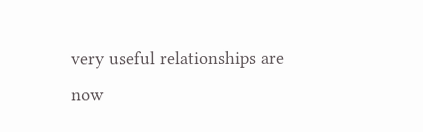very useful relationships are now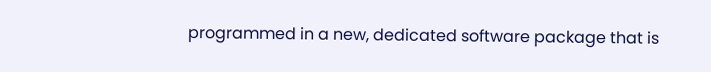programmed in a new, dedicated software package that is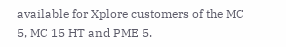available for Xplore customers of the MC 5, MC 15 HT and PME 5.